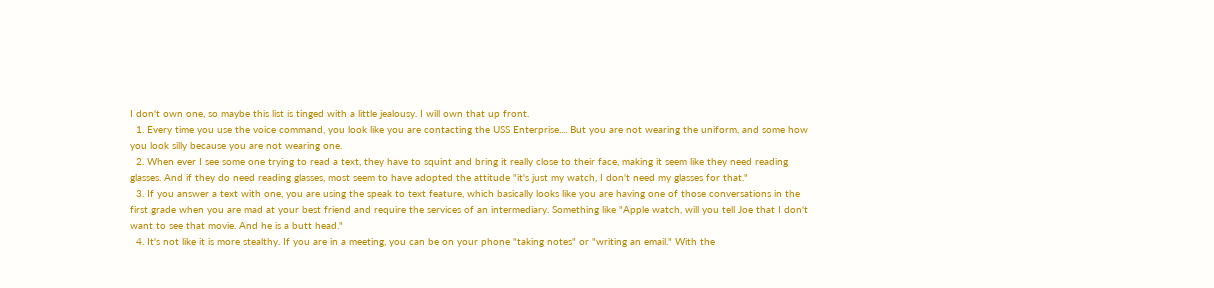I don't own one, so maybe this list is tinged with a little jealousy. I will own that up front.
  1. Every time you use the voice command, you look like you are contacting the USS Enterprise.... But you are not wearing the uniform, and some how you look silly because you are not wearing one.
  2. When ever I see some one trying to read a text, they have to squint and bring it really close to their face, making it seem like they need reading glasses. And if they do need reading glasses, most seem to have adopted the attitude "it's just my watch, I don't need my glasses for that."
  3. If you answer a text with one, you are using the speak to text feature, which basically looks like you are having one of those conversations in the first grade when you are mad at your best friend and require the services of an intermediary. Something like "Apple watch, will you tell Joe that I don't want to see that movie. And he is a butt head."
  4. It's not like it is more stealthy. If you are in a meeting, you can be on your phone "taking notes" or "writing an email." With the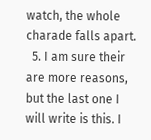watch, the whole charade falls apart.
  5. I am sure their are more reasons, but the last one I will write is this. I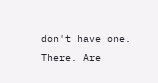don't have one. There. Are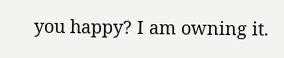you happy? I am owning it.